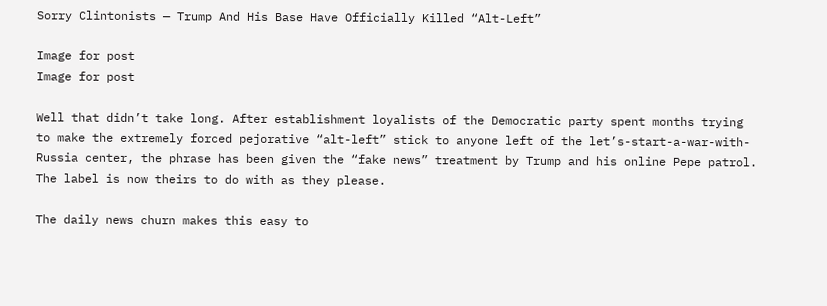Sorry Clintonists — Trump And His Base Have Officially Killed “Alt-Left”

Image for post
Image for post

Well that didn’t take long. After establishment loyalists of the Democratic party spent months trying to make the extremely forced pejorative “alt-left” stick to anyone left of the let’s-start-a-war-with-Russia center, the phrase has been given the “fake news” treatment by Trump and his online Pepe patrol. The label is now theirs to do with as they please.

The daily news churn makes this easy to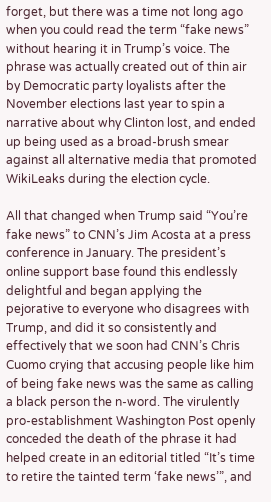forget, but there was a time not long ago when you could read the term “fake news” without hearing it in Trump’s voice. The phrase was actually created out of thin air by Democratic party loyalists after the November elections last year to spin a narrative about why Clinton lost, and ended up being used as a broad-brush smear against all alternative media that promoted WikiLeaks during the election cycle.

All that changed when Trump said “You’re fake news” to CNN’s Jim Acosta at a press conference in January. The president’s online support base found this endlessly delightful and began applying the pejorative to everyone who disagrees with Trump, and did it so consistently and effectively that we soon had CNN’s Chris Cuomo crying that accusing people like him of being fake news was the same as calling a black person the n-word. The virulently pro-establishment Washington Post openly conceded the death of the phrase it had helped create in an editorial titled “It’s time to retire the tainted term ‘fake news’”, and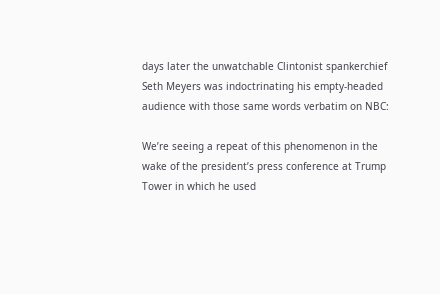days later the unwatchable Clintonist spankerchief Seth Meyers was indoctrinating his empty-headed audience with those same words verbatim on NBC:

We’re seeing a repeat of this phenomenon in the wake of the president’s press conference at Trump Tower in which he used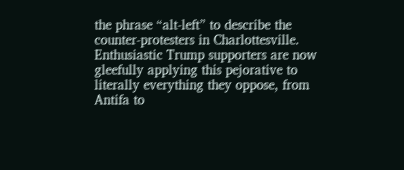the phrase “alt-left” to describe the counter-protesters in Charlottesville. Enthusiastic Trump supporters are now gleefully applying this pejorative to literally everything they oppose, from Antifa to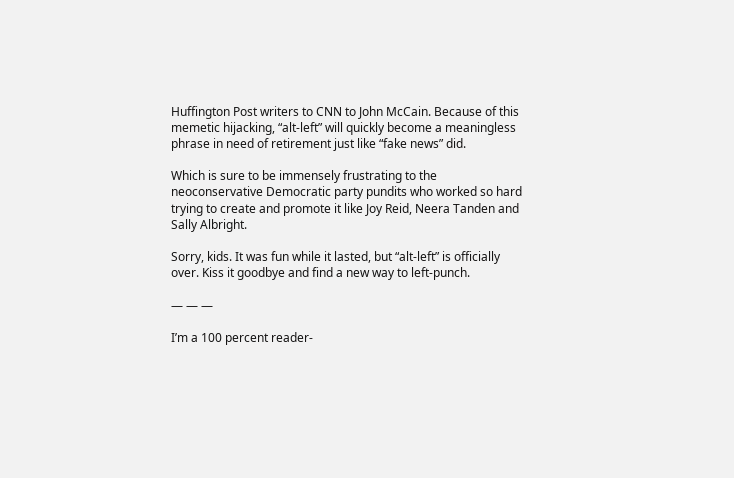Huffington Post writers to CNN to John McCain. Because of this memetic hijacking, “alt-left” will quickly become a meaningless phrase in need of retirement just like “fake news” did.

Which is sure to be immensely frustrating to the neoconservative Democratic party pundits who worked so hard trying to create and promote it like Joy Reid, Neera Tanden and Sally Albright.

Sorry, kids. It was fun while it lasted, but “alt-left” is officially over. Kiss it goodbye and find a new way to left-punch.

— — —

I’m a 100 percent reader-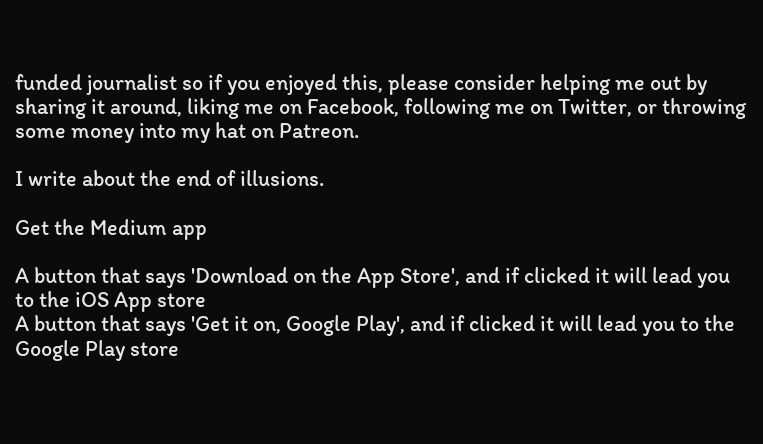funded journalist so if you enjoyed this, please consider helping me out by sharing it around, liking me on Facebook, following me on Twitter, or throwing some money into my hat on Patreon.

I write about the end of illusions.

Get the Medium app

A button that says 'Download on the App Store', and if clicked it will lead you to the iOS App store
A button that says 'Get it on, Google Play', and if clicked it will lead you to the Google Play store